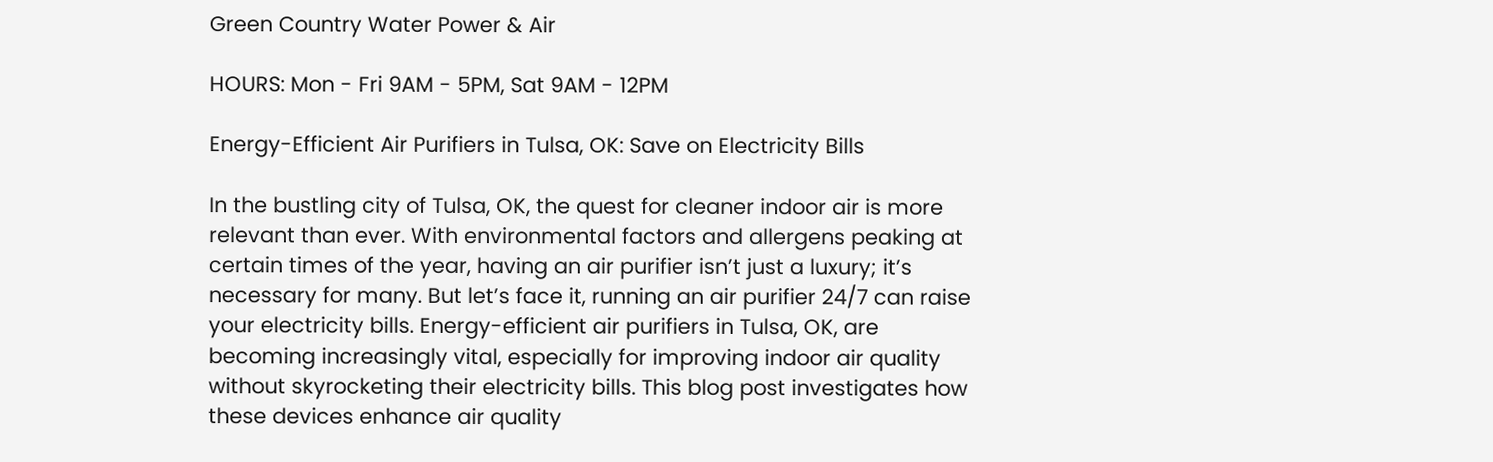Green Country Water Power & Air

HOURS: Mon - Fri 9AM - 5PM, Sat 9AM - 12PM

Energy-Efficient Air Purifiers in Tulsa, OK: Save on Electricity Bills

In the bustling city of Tulsa, OK, the quest for cleaner indoor air is more relevant than ever. With environmental factors and allergens peaking at certain times of the year, having an air purifier isn’t just a luxury; it’s necessary for many. But let’s face it, running an air purifier 24/7 can raise your electricity bills. Energy-efficient air purifiers in Tulsa, OK, are becoming increasingly vital, especially for improving indoor air quality without skyrocketing their electricity bills. This blog post investigates how these devices enhance air quality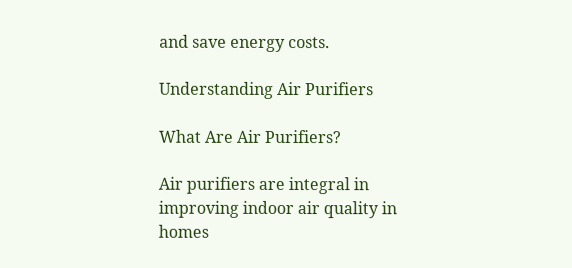and save energy costs.

Understanding Air Purifiers

What Are Air Purifiers?

Air purifiers are integral in improving indoor air quality in homes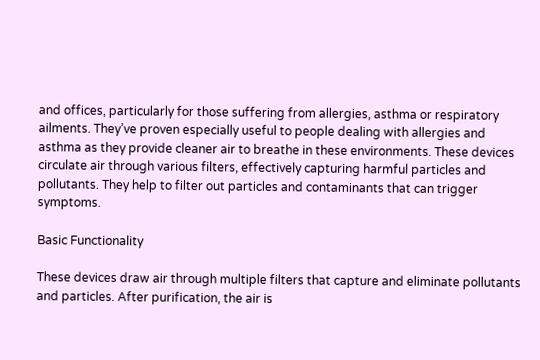and offices, particularly for those suffering from allergies, asthma or respiratory ailments. They’ve proven especially useful to people dealing with allergies and asthma as they provide cleaner air to breathe in these environments. These devices circulate air through various filters, effectively capturing harmful particles and pollutants. They help to filter out particles and contaminants that can trigger symptoms.

Basic Functionality

These devices draw air through multiple filters that capture and eliminate pollutants and particles. After purification, the air is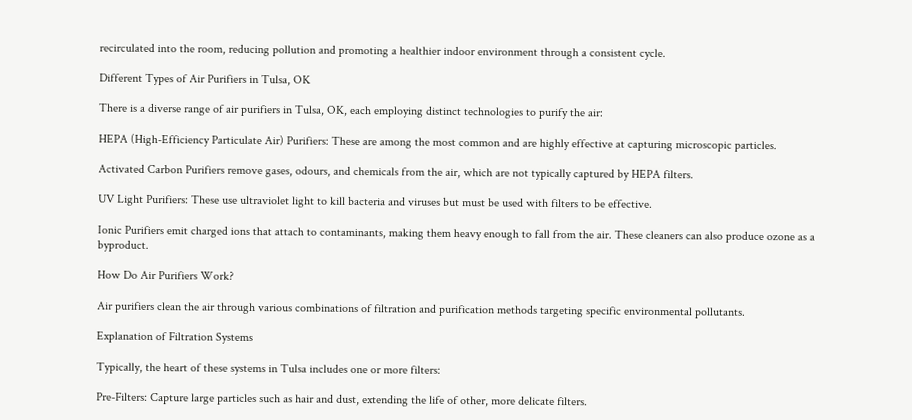recirculated into the room, reducing pollution and promoting a healthier indoor environment through a consistent cycle.

Different Types of Air Purifiers in Tulsa, OK

There is a diverse range of air purifiers in Tulsa, OK, each employing distinct technologies to purify the air:

HEPA (High-Efficiency Particulate Air) Purifiers: These are among the most common and are highly effective at capturing microscopic particles.

Activated Carbon Purifiers remove gases, odours, and chemicals from the air, which are not typically captured by HEPA filters.

UV Light Purifiers: These use ultraviolet light to kill bacteria and viruses but must be used with filters to be effective.

Ionic Purifiers emit charged ions that attach to contaminants, making them heavy enough to fall from the air. These cleaners can also produce ozone as a byproduct.

How Do Air Purifiers Work?

Air purifiers clean the air through various combinations of filtration and purification methods targeting specific environmental pollutants.

Explanation of Filtration Systems

Typically, the heart of these systems in Tulsa includes one or more filters:

Pre-Filters: Capture large particles such as hair and dust, extending the life of other, more delicate filters.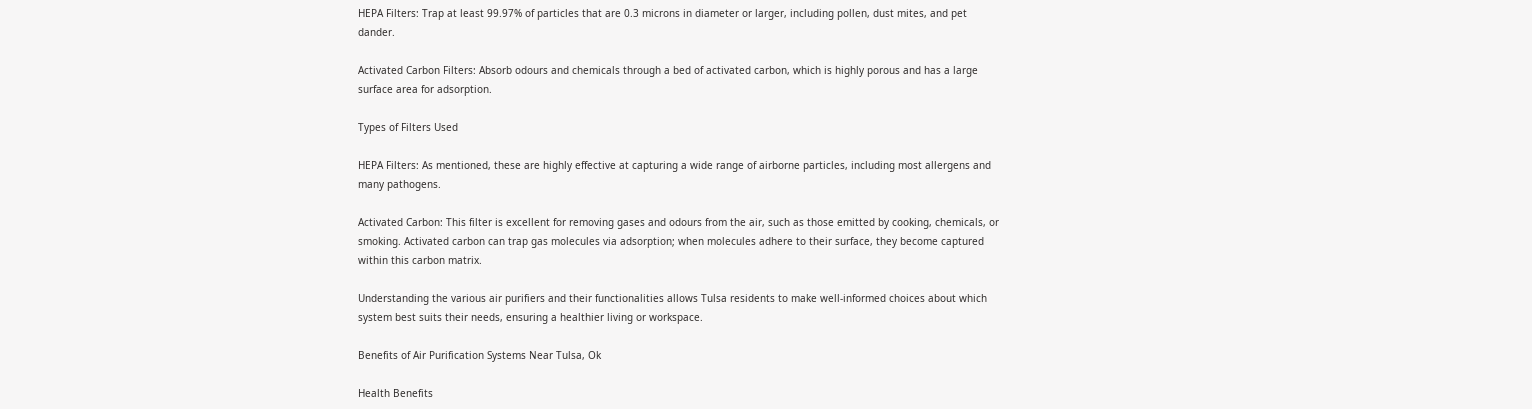HEPA Filters: Trap at least 99.97% of particles that are 0.3 microns in diameter or larger, including pollen, dust mites, and pet dander.

Activated Carbon Filters: Absorb odours and chemicals through a bed of activated carbon, which is highly porous and has a large surface area for adsorption.

Types of Filters Used

HEPA Filters: As mentioned, these are highly effective at capturing a wide range of airborne particles, including most allergens and many pathogens.

Activated Carbon: This filter is excellent for removing gases and odours from the air, such as those emitted by cooking, chemicals, or smoking. Activated carbon can trap gas molecules via adsorption; when molecules adhere to their surface, they become captured within this carbon matrix.

Understanding the various air purifiers and their functionalities allows Tulsa residents to make well-informed choices about which system best suits their needs, ensuring a healthier living or workspace.

Benefits of Air Purification Systems Near Tulsa, Ok

Health Benefits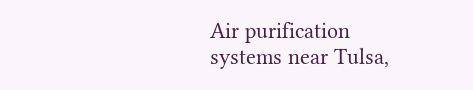Air purification systems near Tulsa,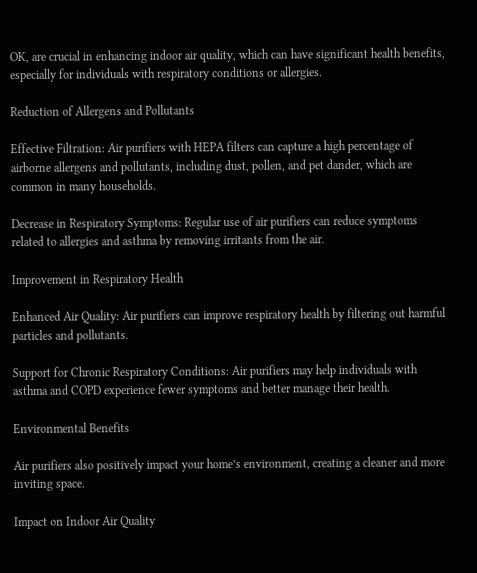OK, are crucial in enhancing indoor air quality, which can have significant health benefits, especially for individuals with respiratory conditions or allergies.

Reduction of Allergens and Pollutants

Effective Filtration: Air purifiers with HEPA filters can capture a high percentage of airborne allergens and pollutants, including dust, pollen, and pet dander, which are common in many households.

Decrease in Respiratory Symptoms: Regular use of air purifiers can reduce symptoms related to allergies and asthma by removing irritants from the air.

Improvement in Respiratory Health

Enhanced Air Quality: Air purifiers can improve respiratory health by filtering out harmful particles and pollutants.

Support for Chronic Respiratory Conditions: Air purifiers may help individuals with asthma and COPD experience fewer symptoms and better manage their health.

Environmental Benefits

Air purifiers also positively impact your home’s environment, creating a cleaner and more inviting space.

Impact on Indoor Air Quality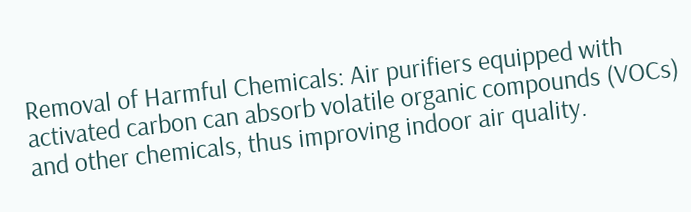Removal of Harmful Chemicals: Air purifiers equipped with activated carbon can absorb volatile organic compounds (VOCs) and other chemicals, thus improving indoor air quality.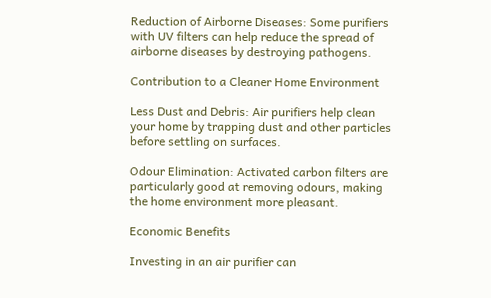Reduction of Airborne Diseases: Some purifiers with UV filters can help reduce the spread of airborne diseases by destroying pathogens.

Contribution to a Cleaner Home Environment

Less Dust and Debris: Air purifiers help clean your home by trapping dust and other particles before settling on surfaces.

Odour Elimination: Activated carbon filters are particularly good at removing odours, making the home environment more pleasant.

Economic Benefits

Investing in an air purifier can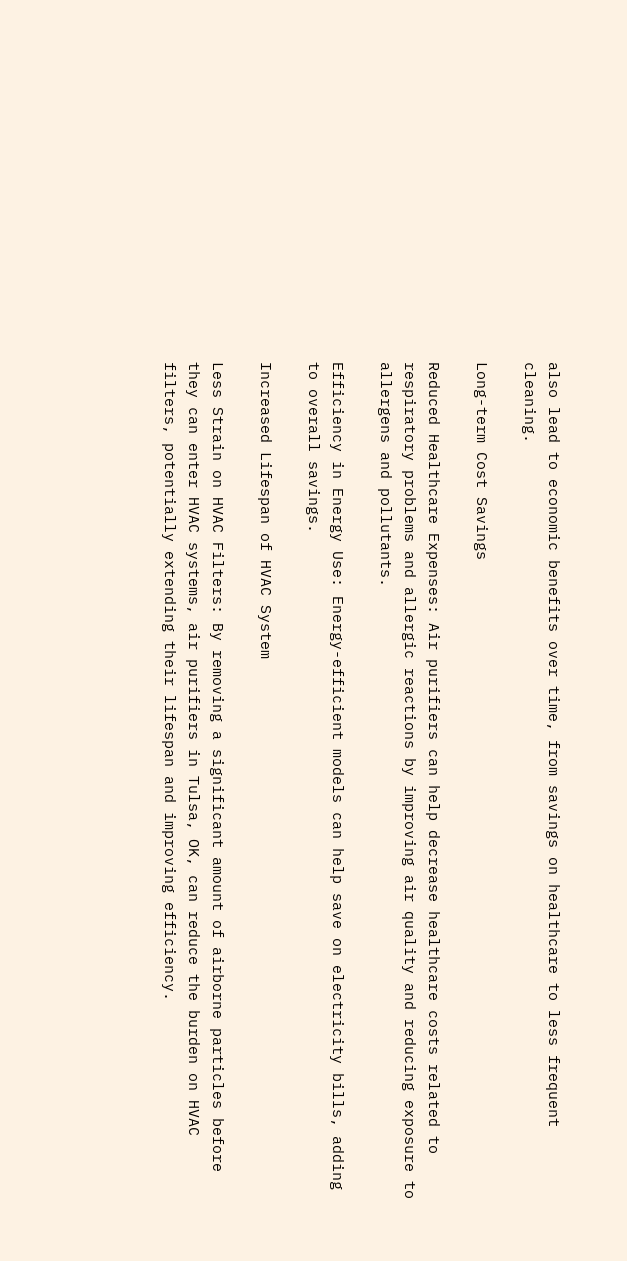also lead to economic benefits over time, from savings on healthcare to less frequent cleaning.

Long-term Cost Savings

Reduced Healthcare Expenses: Air purifiers can help decrease healthcare costs related to respiratory problems and allergic reactions by improving air quality and reducing exposure to allergens and pollutants.

Efficiency in Energy Use: Energy-efficient models can help save on electricity bills, adding to overall savings.

Increased Lifespan of HVAC System

Less Strain on HVAC Filters: By removing a significant amount of airborne particles before they can enter HVAC systems, air purifiers in Tulsa, OK, can reduce the burden on HVAC filters, potentially extending their lifespan and improving efficiency.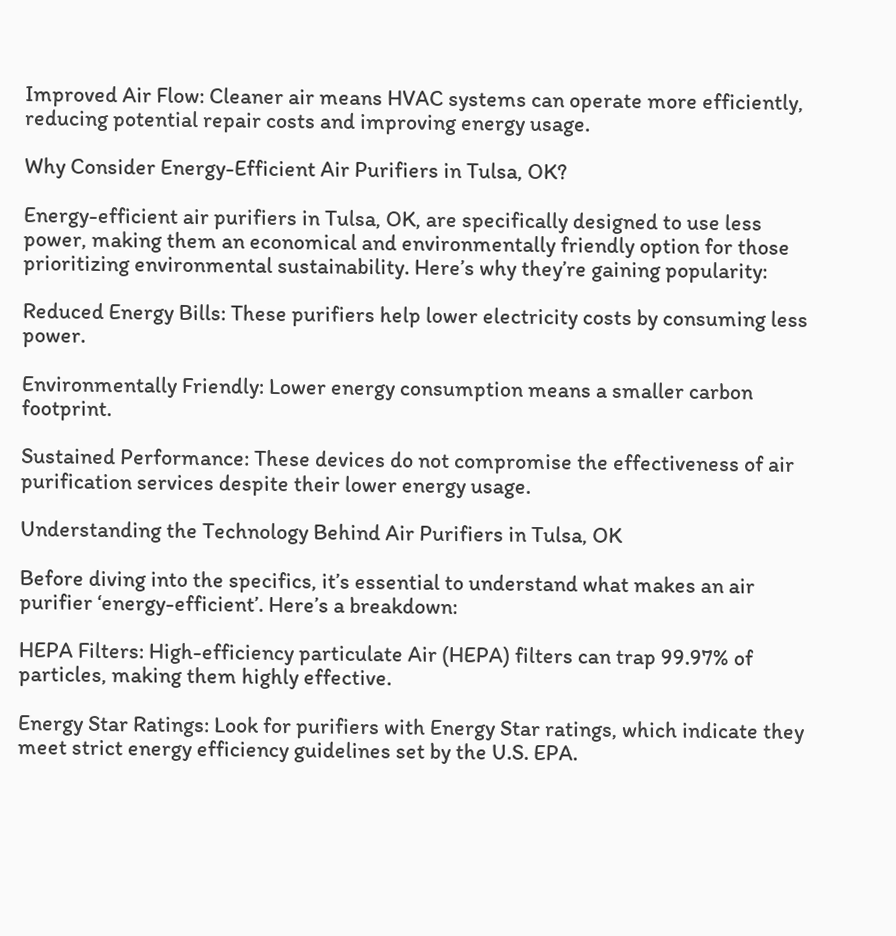Improved Air Flow: Cleaner air means HVAC systems can operate more efficiently, reducing potential repair costs and improving energy usage.

Why Consider Energy-Efficient Air Purifiers in Tulsa, OK?

Energy-efficient air purifiers in Tulsa, OK, are specifically designed to use less power, making them an economical and environmentally friendly option for those prioritizing environmental sustainability. Here’s why they’re gaining popularity:

Reduced Energy Bills: These purifiers help lower electricity costs by consuming less power.

Environmentally Friendly: Lower energy consumption means a smaller carbon footprint.

Sustained Performance: These devices do not compromise the effectiveness of air purification services despite their lower energy usage.

Understanding the Technology Behind Air Purifiers in Tulsa, OK

Before diving into the specifics, it’s essential to understand what makes an air purifier ‘energy-efficient’. Here’s a breakdown:

HEPA Filters: High-efficiency particulate Air (HEPA) filters can trap 99.97% of particles, making them highly effective.

Energy Star Ratings: Look for purifiers with Energy Star ratings, which indicate they meet strict energy efficiency guidelines set by the U.S. EPA.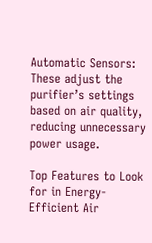Automatic Sensors: These adjust the purifier’s settings based on air quality, reducing unnecessary power usage.

Top Features to Look for in Energy-Efficient Air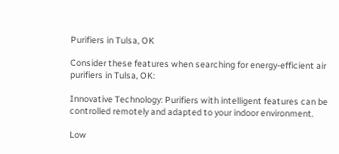Purifiers in Tulsa, OK

Consider these features when searching for energy-efficient air purifiers in Tulsa, OK:

Innovative Technology: Purifiers with intelligent features can be controlled remotely and adapted to your indoor environment.

Low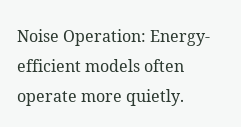Noise Operation: Energy-efficient models often operate more quietly.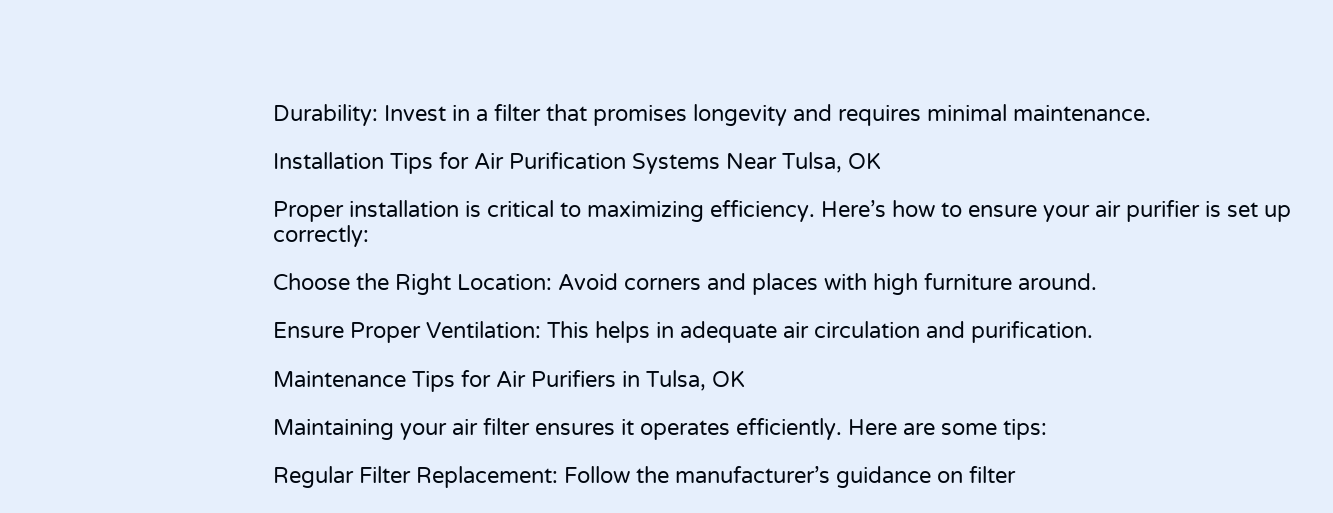Durability: Invest in a filter that promises longevity and requires minimal maintenance.

Installation Tips for Air Purification Systems Near Tulsa, OK

Proper installation is critical to maximizing efficiency. Here’s how to ensure your air purifier is set up correctly:

Choose the Right Location: Avoid corners and places with high furniture around.

Ensure Proper Ventilation: This helps in adequate air circulation and purification.

Maintenance Tips for Air Purifiers in Tulsa, OK

Maintaining your air filter ensures it operates efficiently. Here are some tips:

Regular Filter Replacement: Follow the manufacturer’s guidance on filter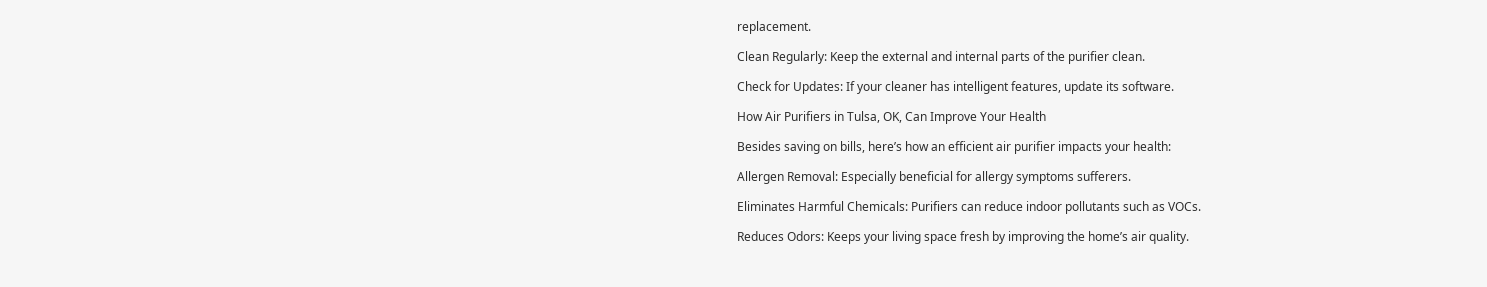replacement.

Clean Regularly: Keep the external and internal parts of the purifier clean.

Check for Updates: If your cleaner has intelligent features, update its software.

How Air Purifiers in Tulsa, OK, Can Improve Your Health

Besides saving on bills, here’s how an efficient air purifier impacts your health:

Allergen Removal: Especially beneficial for allergy symptoms sufferers.

Eliminates Harmful Chemicals: Purifiers can reduce indoor pollutants such as VOCs.

Reduces Odors: Keeps your living space fresh by improving the home’s air quality.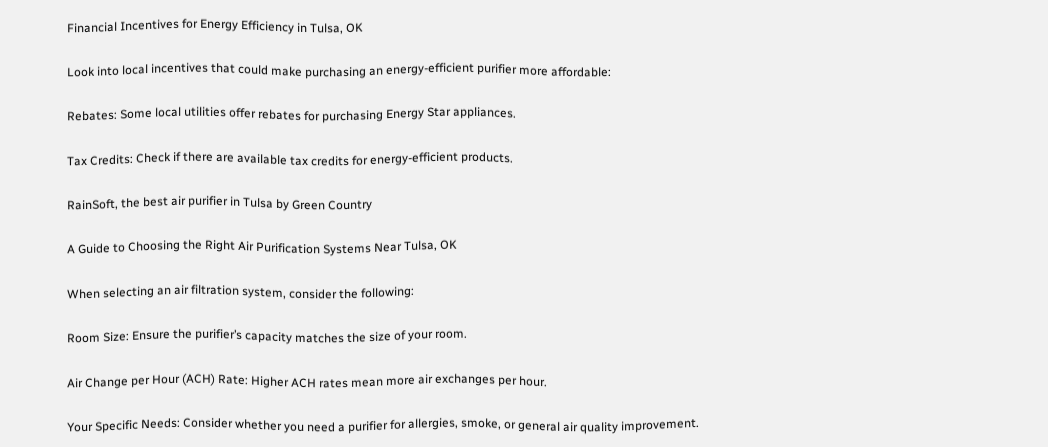Financial Incentives for Energy Efficiency in Tulsa, OK

Look into local incentives that could make purchasing an energy-efficient purifier more affordable:

Rebates: Some local utilities offer rebates for purchasing Energy Star appliances.

Tax Credits: Check if there are available tax credits for energy-efficient products.

RainSoft, the best air purifier in Tulsa by Green Country

A Guide to Choosing the Right Air Purification Systems Near Tulsa, OK

When selecting an air filtration system, consider the following:

Room Size: Ensure the purifier’s capacity matches the size of your room.

Air Change per Hour (ACH) Rate: Higher ACH rates mean more air exchanges per hour.

Your Specific Needs: Consider whether you need a purifier for allergies, smoke, or general air quality improvement.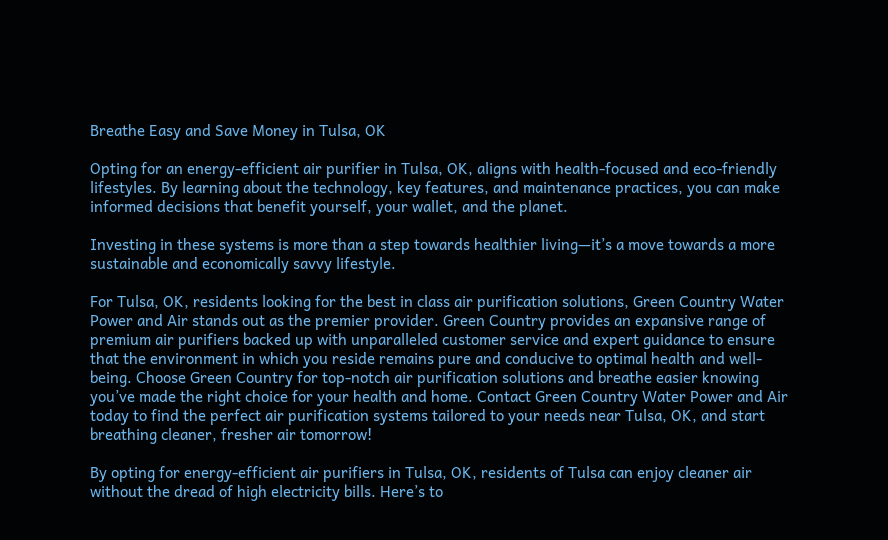Breathe Easy and Save Money in Tulsa, OK

Opting for an energy-efficient air purifier in Tulsa, OK, aligns with health-focused and eco-friendly lifestyles. By learning about the technology, key features, and maintenance practices, you can make informed decisions that benefit yourself, your wallet, and the planet.

Investing in these systems is more than a step towards healthier living—it’s a move towards a more sustainable and economically savvy lifestyle.

For Tulsa, OK, residents looking for the best in class air purification solutions, Green Country Water Power and Air stands out as the premier provider. Green Country provides an expansive range of premium air purifiers backed up with unparalleled customer service and expert guidance to ensure that the environment in which you reside remains pure and conducive to optimal health and well-being. Choose Green Country for top-notch air purification solutions and breathe easier knowing you’ve made the right choice for your health and home. Contact Green Country Water Power and Air today to find the perfect air purification systems tailored to your needs near Tulsa, OK, and start breathing cleaner, fresher air tomorrow!

By opting for energy-efficient air purifiers in Tulsa, OK, residents of Tulsa can enjoy cleaner air without the dread of high electricity bills. Here’s to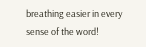breathing easier in every sense of the word!